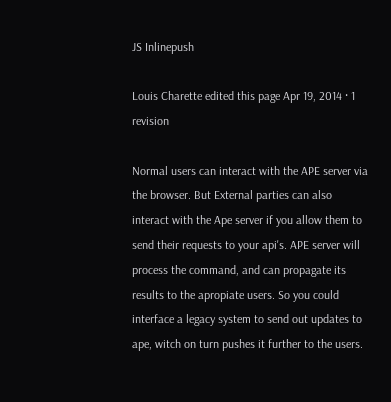JS Inlinepush

Louis Charette edited this page Apr 19, 2014 · 1 revision

Normal users can interact with the APE server via the browser. But External parties can also interact with the Ape server if you allow them to send their requests to your api's. APE server will process the command, and can propagate its results to the apropiate users. So you could interface a legacy system to send out updates to ape, witch on turn pushes it further to the users.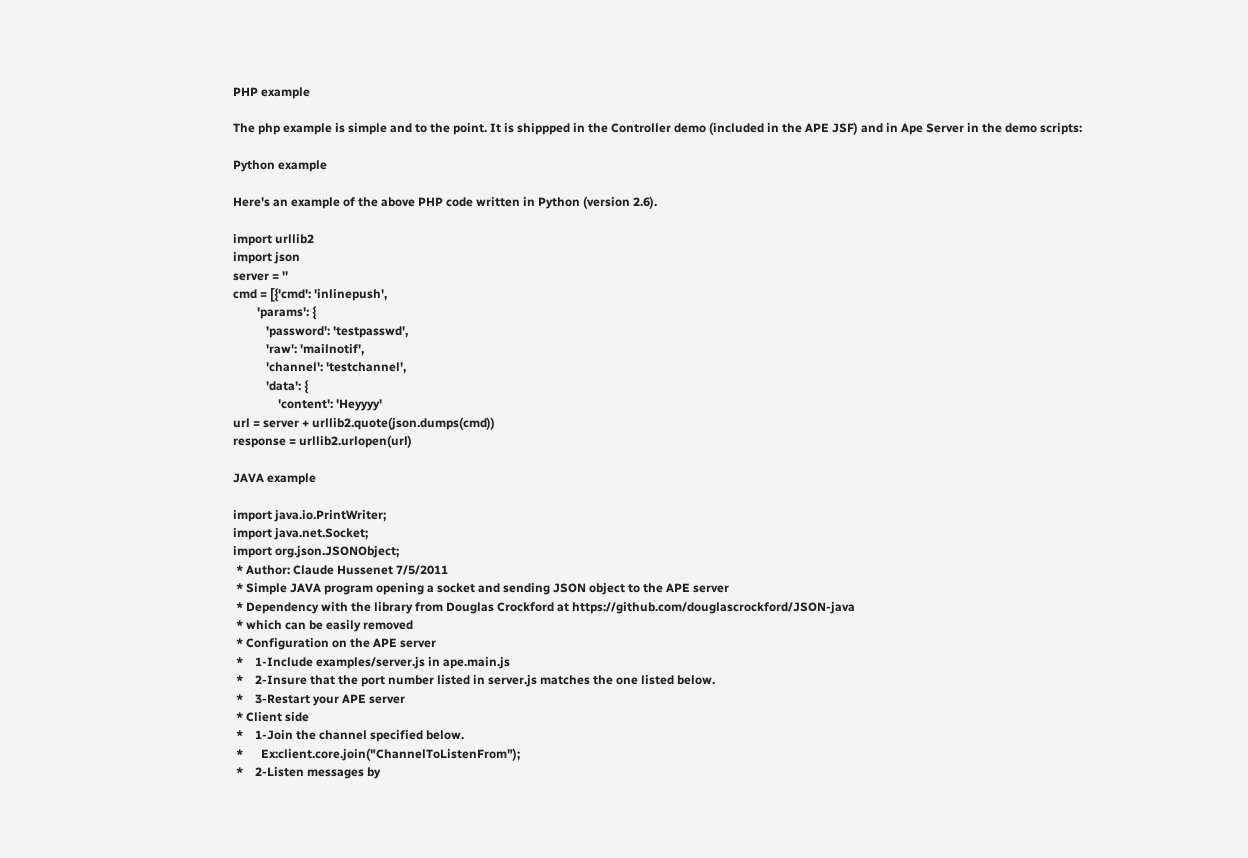PHP example

The php example is simple and to the point. It is shippped in the Controller demo (included in the APE JSF) and in Ape Server in the demo scripts:

Python example

Here's an example of the above PHP code written in Python (version 2.6).

import urllib2
import json
server = ''
cmd = [{'cmd': 'inlinepush',
        'params': {
           'password': 'testpasswd',
           'raw': 'mailnotif',
           'channel': 'testchannel',
           'data': {
               'content': 'Heyyyy'
url = server + urllib2.quote(json.dumps(cmd))
response = urllib2.urlopen(url)

JAVA example

import java.io.PrintWriter;
import java.net.Socket;
import org.json.JSONObject;
 * Author: Claude Hussenet 7/5/2011
 * Simple JAVA program opening a socket and sending JSON object to the APE server
 * Dependency with the library from Douglas Crockford at https://github.com/douglascrockford/JSON-java
 * which can be easily removed
 * Configuration on the APE server
 *    1-Include examples/server.js in ape.main.js
 *    2-Insure that the port number listed in server.js matches the one listed below.
 *    3-Restart your APE server
 * Client side
 *    1-Join the channel specified below.
 *      Ex:client.core.join("ChannelToListenFrom");
 *    2-Listen messages by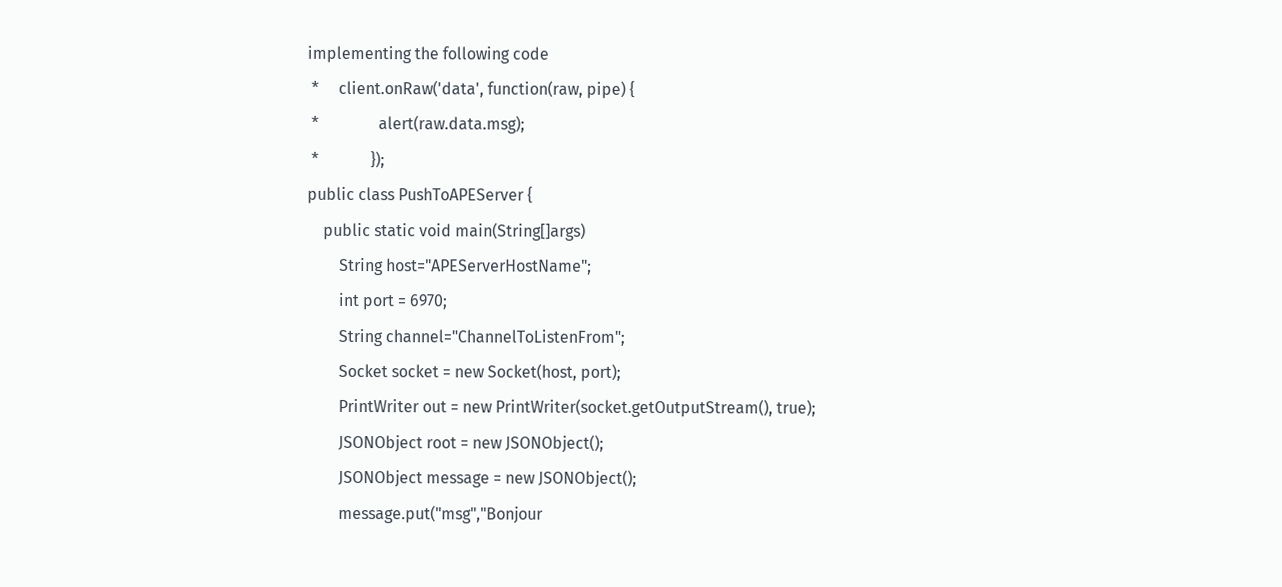implementing the following code
 *     client.onRaw('data', function(raw, pipe) {
 *               alert(raw.data.msg);
 *             });
public class PushToAPEServer {
    public static void main(String[]args)
        String host="APEServerHostName";
        int port = 6970;
        String channel="ChannelToListenFrom";
        Socket socket = new Socket(host, port);
        PrintWriter out = new PrintWriter(socket.getOutputStream(), true);
        JSONObject root = new JSONObject();
        JSONObject message = new JSONObject();
        message.put("msg","Bonjour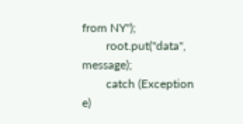from NY");
        root.put("data", message);
        catch (Exception e)